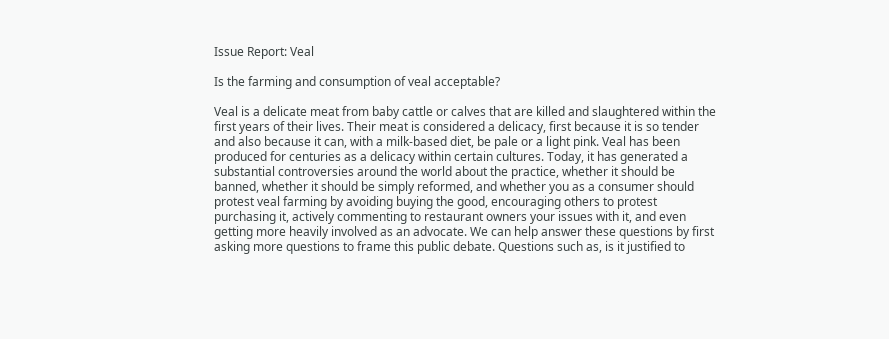Issue Report: Veal

Is the farming and consumption of veal acceptable?

Veal is a delicate meat from baby cattle or calves that are killed and slaughtered within the first years of their lives. Their meat is considered a delicacy, first because it is so tender and also because it can, with a milk-based diet, be pale or a light pink. Veal has been produced for centuries as a delicacy within certain cultures. Today, it has generated a substantial controversies around the world about the practice, whether it should be banned, whether it should be simply reformed, and whether you as a consumer should protest veal farming by avoiding buying the good, encouraging others to protest purchasing it, actively commenting to restaurant owners your issues with it, and even getting more heavily involved as an advocate. We can help answer these questions by first asking more questions to frame this public debate. Questions such as, is it justified to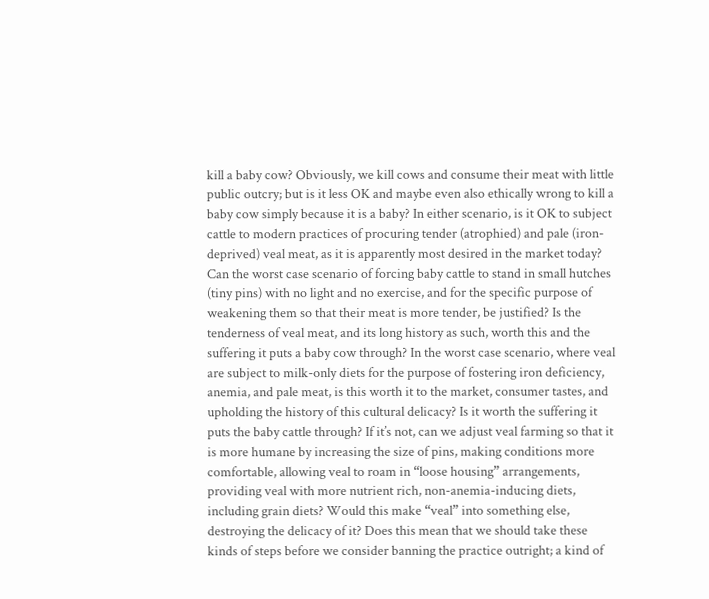kill a baby cow? Obviously, we kill cows and consume their meat with little public outcry; but is it less OK and maybe even also ethically wrong to kill a baby cow simply because it is a baby? In either scenario, is it OK to subject cattle to modern practices of procuring tender (atrophied) and pale (iron-deprived) veal meat, as it is apparently most desired in the market today? Can the worst case scenario of forcing baby cattle to stand in small hutches (tiny pins) with no light and no exercise, and for the specific purpose of weakening them so that their meat is more tender, be justified? Is the tenderness of veal meat, and its long history as such, worth this and the suffering it puts a baby cow through? In the worst case scenario, where veal are subject to milk-only diets for the purpose of fostering iron deficiency, anemia, and pale meat, is this worth it to the market, consumer tastes, and upholding the history of this cultural delicacy? Is it worth the suffering it puts the baby cattle through? If it’s not, can we adjust veal farming so that it is more humane by increasing the size of pins, making conditions more comfortable, allowing veal to roam in “loose housing” arrangements, providing veal with more nutrient rich, non-anemia-inducing diets, including grain diets? Would this make “veal” into something else, destroying the delicacy of it? Does this mean that we should take these kinds of steps before we consider banning the practice outright; a kind of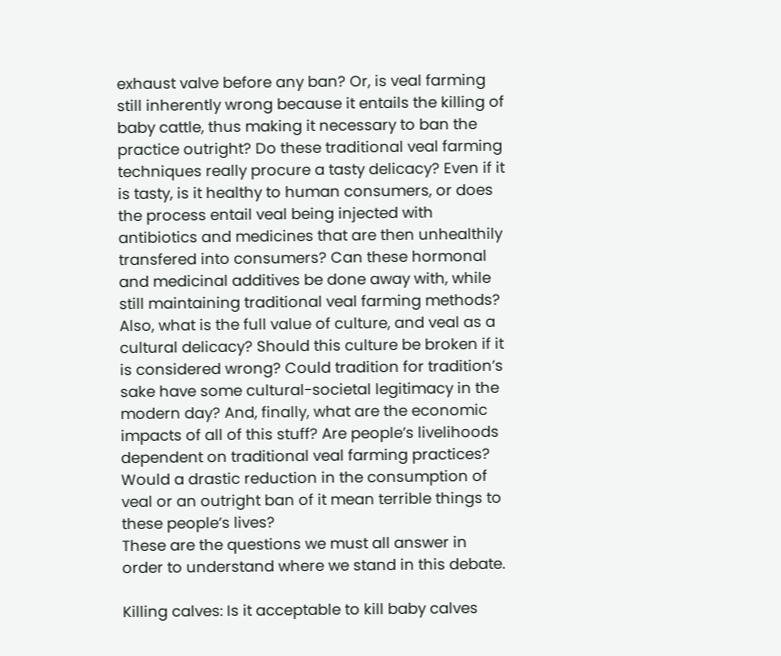exhaust valve before any ban? Or, is veal farming still inherently wrong because it entails the killing of baby cattle, thus making it necessary to ban the practice outright? Do these traditional veal farming techniques really procure a tasty delicacy? Even if it is tasty, is it healthy to human consumers, or does the process entail veal being injected with antibiotics and medicines that are then unhealthily transfered into consumers? Can these hormonal and medicinal additives be done away with, while still maintaining traditional veal farming methods? Also, what is the full value of culture, and veal as a cultural delicacy? Should this culture be broken if it is considered wrong? Could tradition for tradition’s sake have some cultural-societal legitimacy in the modern day? And, finally, what are the economic impacts of all of this stuff? Are people’s livelihoods dependent on traditional veal farming practices? Would a drastic reduction in the consumption of veal or an outright ban of it mean terrible things to these people’s lives?
These are the questions we must all answer in order to understand where we stand in this debate.

Killing calves: Is it acceptable to kill baby calves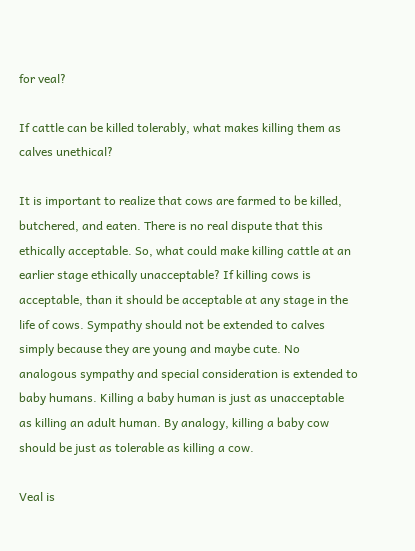for veal?

If cattle can be killed tolerably, what makes killing them as calves unethical?

It is important to realize that cows are farmed to be killed, butchered, and eaten. There is no real dispute that this ethically acceptable. So, what could make killing cattle at an earlier stage ethically unacceptable? If killing cows is acceptable, than it should be acceptable at any stage in the life of cows. Sympathy should not be extended to calves simply because they are young and maybe cute. No analogous sympathy and special consideration is extended to baby humans. Killing a baby human is just as unacceptable as killing an adult human. By analogy, killing a baby cow should be just as tolerable as killing a cow.

Veal is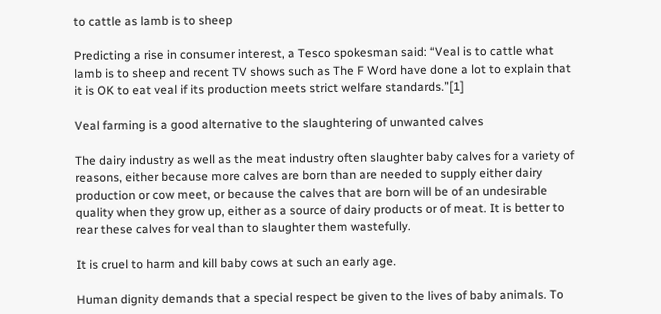to cattle as lamb is to sheep

Predicting a rise in consumer interest, a Tesco spokesman said: “Veal is to cattle what lamb is to sheep and recent TV shows such as The F Word have done a lot to explain that it is OK to eat veal if its production meets strict welfare standards.”[1]

Veal farming is a good alternative to the slaughtering of unwanted calves

The dairy industry as well as the meat industry often slaughter baby calves for a variety of reasons, either because more calves are born than are needed to supply either dairy production or cow meet, or because the calves that are born will be of an undesirable quality when they grow up, either as a source of dairy products or of meat. It is better to rear these calves for veal than to slaughter them wastefully.

It is cruel to harm and kill baby cows at such an early age.

Human dignity demands that a special respect be given to the lives of baby animals. To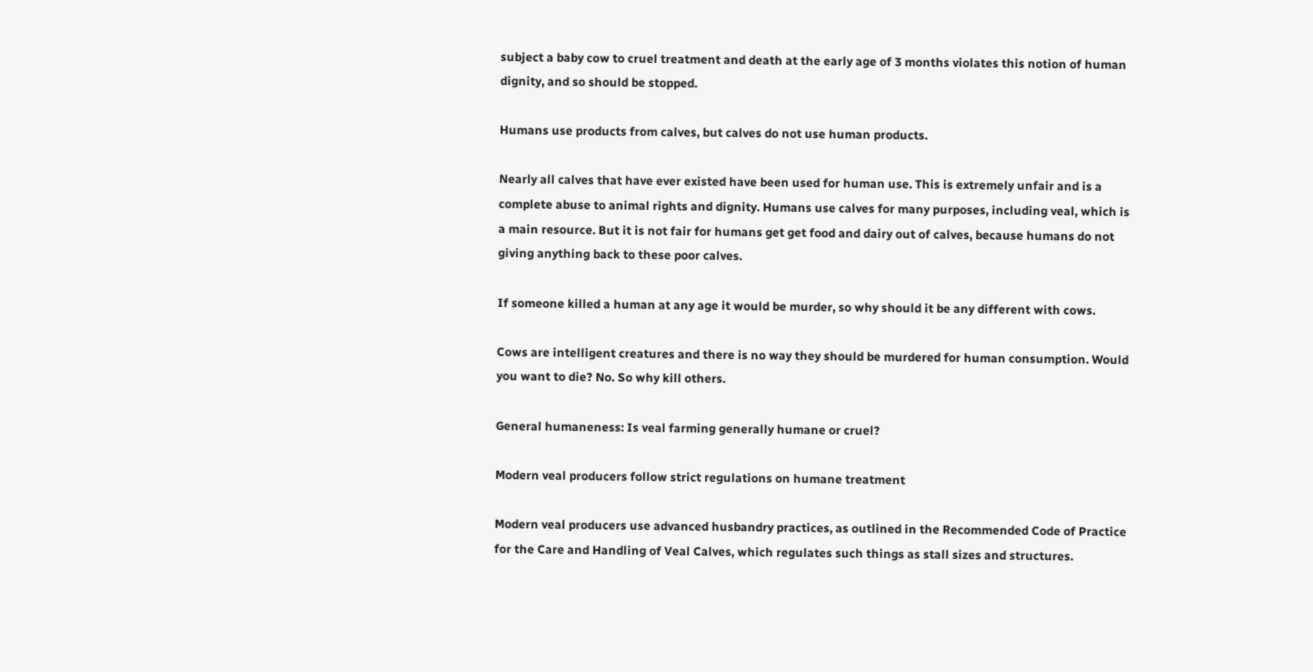subject a baby cow to cruel treatment and death at the early age of 3 months violates this notion of human dignity, and so should be stopped.

Humans use products from calves, but calves do not use human products.

Nearly all calves that have ever existed have been used for human use. This is extremely unfair and is a complete abuse to animal rights and dignity. Humans use calves for many purposes, including veal, which is a main resource. But it is not fair for humans get get food and dairy out of calves, because humans do not giving anything back to these poor calves.

If someone killed a human at any age it would be murder, so why should it be any different with cows.

Cows are intelligent creatures and there is no way they should be murdered for human consumption. Would you want to die? No. So why kill others.

General humaneness: Is veal farming generally humane or cruel?

Modern veal producers follow strict regulations on humane treatment

Modern veal producers use advanced husbandry practices, as outlined in the Recommended Code of Practice for the Care and Handling of Veal Calves, which regulates such things as stall sizes and structures.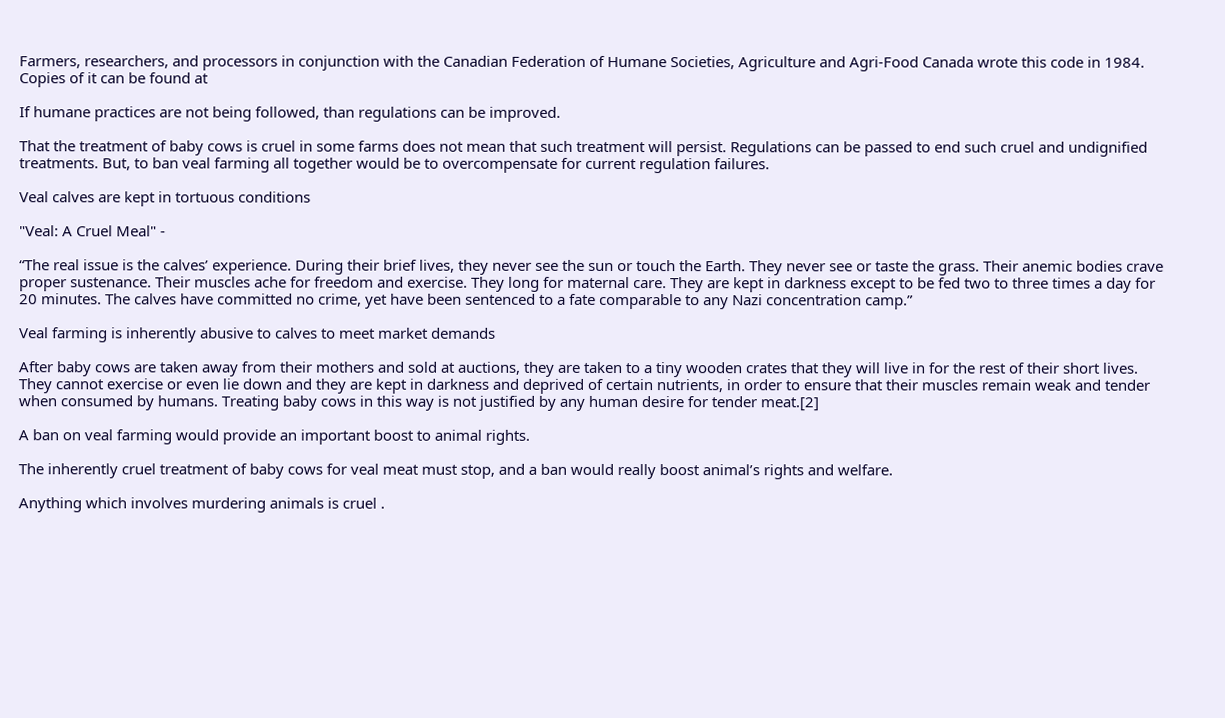Farmers, researchers, and processors in conjunction with the Canadian Federation of Humane Societies, Agriculture and Agri-Food Canada wrote this code in 1984. Copies of it can be found at

If humane practices are not being followed, than regulations can be improved.

That the treatment of baby cows is cruel in some farms does not mean that such treatment will persist. Regulations can be passed to end such cruel and undignified treatments. But, to ban veal farming all together would be to overcompensate for current regulation failures.

Veal calves are kept in tortuous conditions

"Veal: A Cruel Meal" -

“The real issue is the calves’ experience. During their brief lives, they never see the sun or touch the Earth. They never see or taste the grass. Their anemic bodies crave proper sustenance. Their muscles ache for freedom and exercise. They long for maternal care. They are kept in darkness except to be fed two to three times a day for 20 minutes. The calves have committed no crime, yet have been sentenced to a fate comparable to any Nazi concentration camp.”

Veal farming is inherently abusive to calves to meet market demands

After baby cows are taken away from their mothers and sold at auctions, they are taken to a tiny wooden crates that they will live in for the rest of their short lives. They cannot exercise or even lie down and they are kept in darkness and deprived of certain nutrients, in order to ensure that their muscles remain weak and tender when consumed by humans. Treating baby cows in this way is not justified by any human desire for tender meat.[2]

A ban on veal farming would provide an important boost to animal rights.

The inherently cruel treatment of baby cows for veal meat must stop, and a ban would really boost animal’s rights and welfare.

Anything which involves murdering animals is cruel .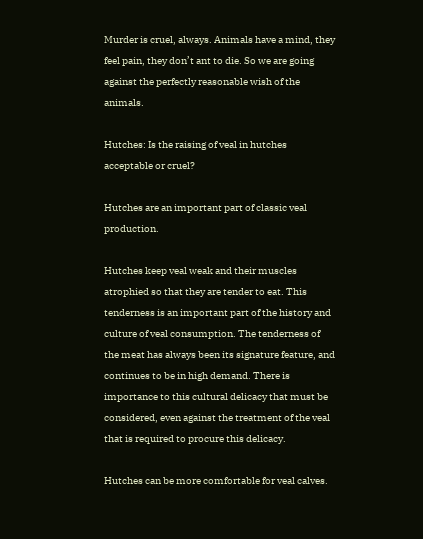Murder is cruel, always. Animals have a mind, they feel pain, they don’t ant to die. So we are going against the perfectly reasonable wish of the animals.

Hutches: Is the raising of veal in hutches acceptable or cruel?

Hutches are an important part of classic veal production.

Hutches keep veal weak and their muscles atrophied so that they are tender to eat. This tenderness is an important part of the history and culture of veal consumption. The tenderness of the meat has always been its signature feature, and continues to be in high demand. There is importance to this cultural delicacy that must be considered, even against the treatment of the veal that is required to procure this delicacy.

Hutches can be more comfortable for veal calves.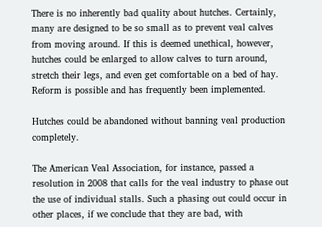There is no inherently bad quality about hutches. Certainly, many are designed to be so small as to prevent veal calves from moving around. If this is deemed unethical, however, hutches could be enlarged to allow calves to turn around, stretch their legs, and even get comfortable on a bed of hay. Reform is possible and has frequently been implemented.

Hutches could be abandoned without banning veal production completely.

The American Veal Association, for instance, passed a resolution in 2008 that calls for the veal industry to phase out the use of individual stalls. Such a phasing out could occur in other places, if we conclude that they are bad, with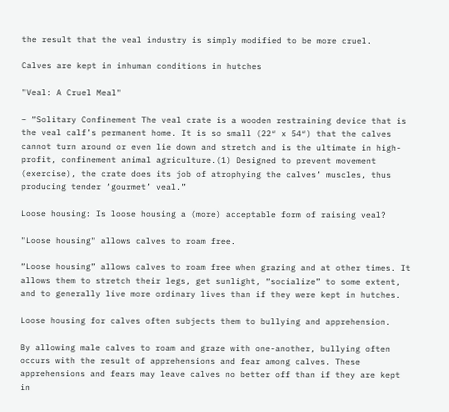the result that the veal industry is simply modified to be more cruel.

Calves are kept in inhuman conditions in hutches

"Veal: A Cruel Meal"

– “Solitary Confinement The veal crate is a wooden restraining device that is the veal calf’s permanent home. It is so small (22″ x 54″) that the calves cannot turn around or even lie down and stretch and is the ultimate in high-profit, confinement animal agriculture.(1) Designed to prevent movement (exercise), the crate does its job of atrophying the calves’ muscles, thus producing tender ‘gourmet’ veal.”

Loose housing: Is loose housing a (more) acceptable form of raising veal?

"Loose housing" allows calves to roam free.

“Loose housing” allows calves to roam free when grazing and at other times. It allows them to stretch their legs, get sunlight, “socialize” to some extent, and to generally live more ordinary lives than if they were kept in hutches.

Loose housing for calves often subjects them to bullying and apprehension.

By allowing male calves to roam and graze with one-another, bullying often occurs with the result of apprehensions and fear among calves. These apprehensions and fears may leave calves no better off than if they are kept in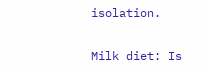isolation.

Milk diet: Is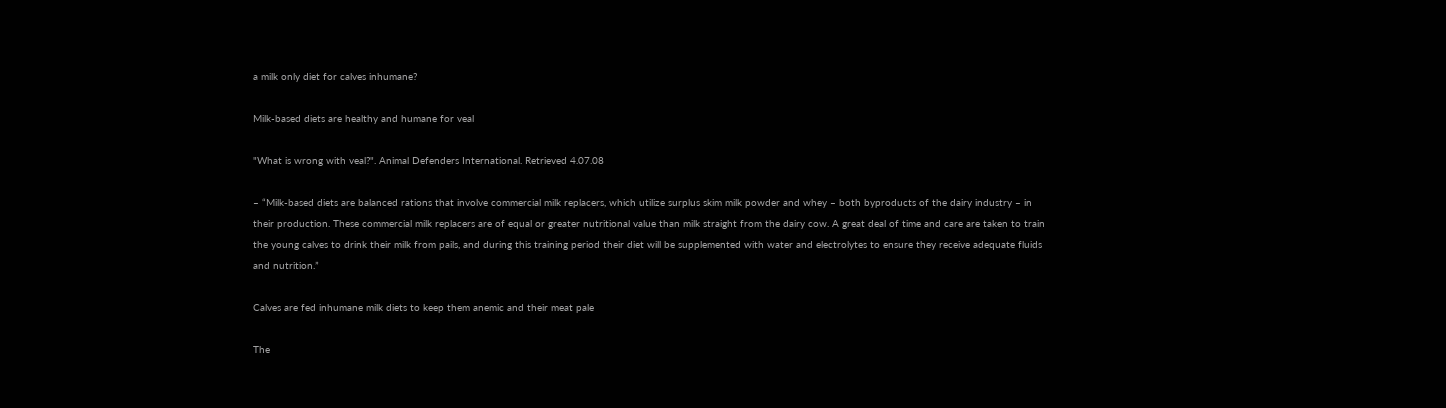a milk only diet for calves inhumane?

Milk-based diets are healthy and humane for veal

"What is wrong with veal?". Animal Defenders International. Retrieved 4.07.08

– “Milk-based diets are balanced rations that involve commercial milk replacers, which utilize surplus skim milk powder and whey – both byproducts of the dairy industry – in their production. These commercial milk replacers are of equal or greater nutritional value than milk straight from the dairy cow. A great deal of time and care are taken to train the young calves to drink their milk from pails, and during this training period their diet will be supplemented with water and electrolytes to ensure they receive adequate fluids and nutrition.”

Calves are fed inhumane milk diets to keep them anemic and their meat pale

The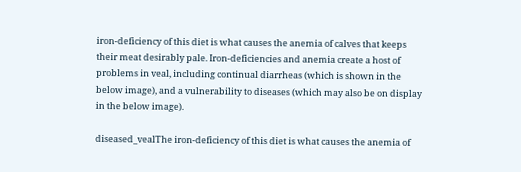iron-deficiency of this diet is what causes the anemia of calves that keeps their meat desirably pale. Iron-deficiencies and anemia create a host of problems in veal, including continual diarrheas (which is shown in the below image), and a vulnerability to diseases (which may also be on display in the below image).

diseased_vealThe iron-deficiency of this diet is what causes the anemia of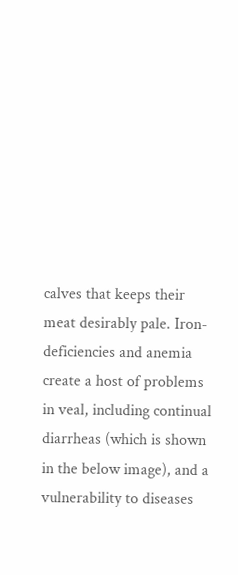calves that keeps their meat desirably pale. Iron-deficiencies and anemia create a host of problems in veal, including continual diarrheas (which is shown in the below image), and a vulnerability to diseases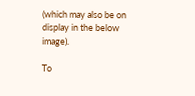(which may also be on display in the below image).

To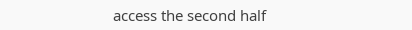access the second half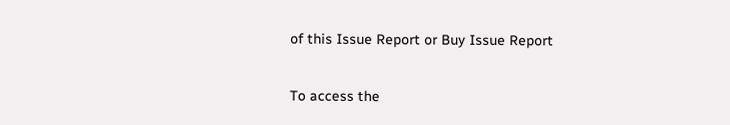of this Issue Report or Buy Issue Report

To access the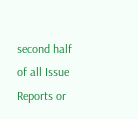second half of all Issue Reports or